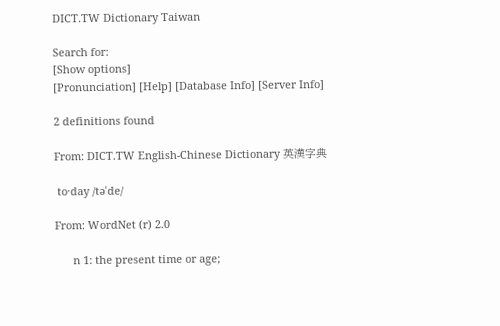DICT.TW Dictionary Taiwan

Search for:
[Show options]
[Pronunciation] [Help] [Database Info] [Server Info]

2 definitions found

From: DICT.TW English-Chinese Dictionary 英漢字典

 to·day /təˈde/

From: WordNet (r) 2.0

      n 1: the present time or age;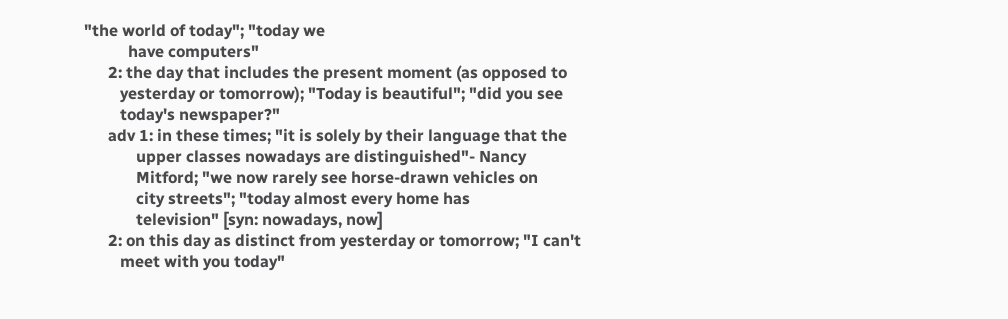"the world of today"; "today we
           have computers"
      2: the day that includes the present moment (as opposed to
         yesterday or tomorrow); "Today is beautiful"; "did you see
         today's newspaper?"
      adv 1: in these times; "it is solely by their language that the
             upper classes nowadays are distinguished"- Nancy
             Mitford; "we now rarely see horse-drawn vehicles on
             city streets"; "today almost every home has
             television" [syn: nowadays, now]
      2: on this day as distinct from yesterday or tomorrow; "I can't
         meet with you today"